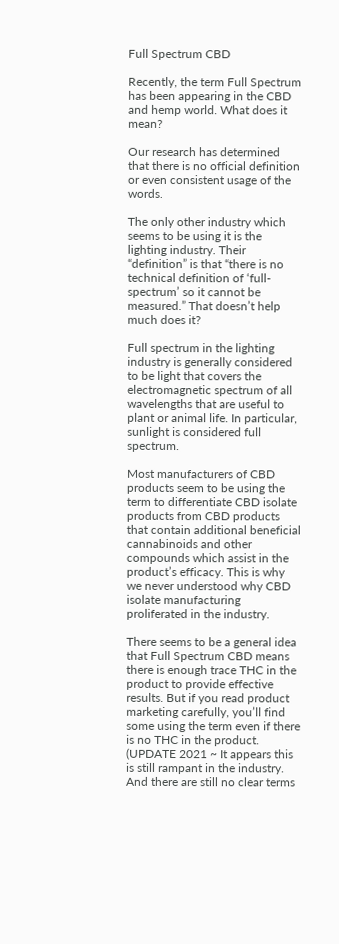Full Spectrum CBD

Recently, the term Full Spectrum has been appearing in the CBD and hemp world. What does it mean?

Our research has determined that there is no official definition or even consistent usage of the words.

The only other industry which seems to be using it is the lighting industry. Their “definition” is that “there is no technical definition of ‘full-spectrum’ so it cannot be measured.” That doesn’t help much does it?

Full spectrum in the lighting industry is generally considered to be light that covers the electromagnetic spectrum of all wavelengths that are useful to plant or animal life. In particular, sunlight is considered full spectrum.

Most manufacturers of CBD products seem to be using the term to differentiate CBD isolate products from CBD products that contain additional beneficial cannabinoids and other compounds which assist in the product’s efficacy. This is why we never understood why CBD isolate manufacturing proliferated in the industry.

There seems to be a general idea that Full Spectrum CBD means there is enough trace THC in the product to provide effective results. But if you read product marketing carefully, you’ll find some using the term even if there is no THC in the product. (UPDATE 2021 ~ It appears this is still rampant in the industry. And there are still no clear terms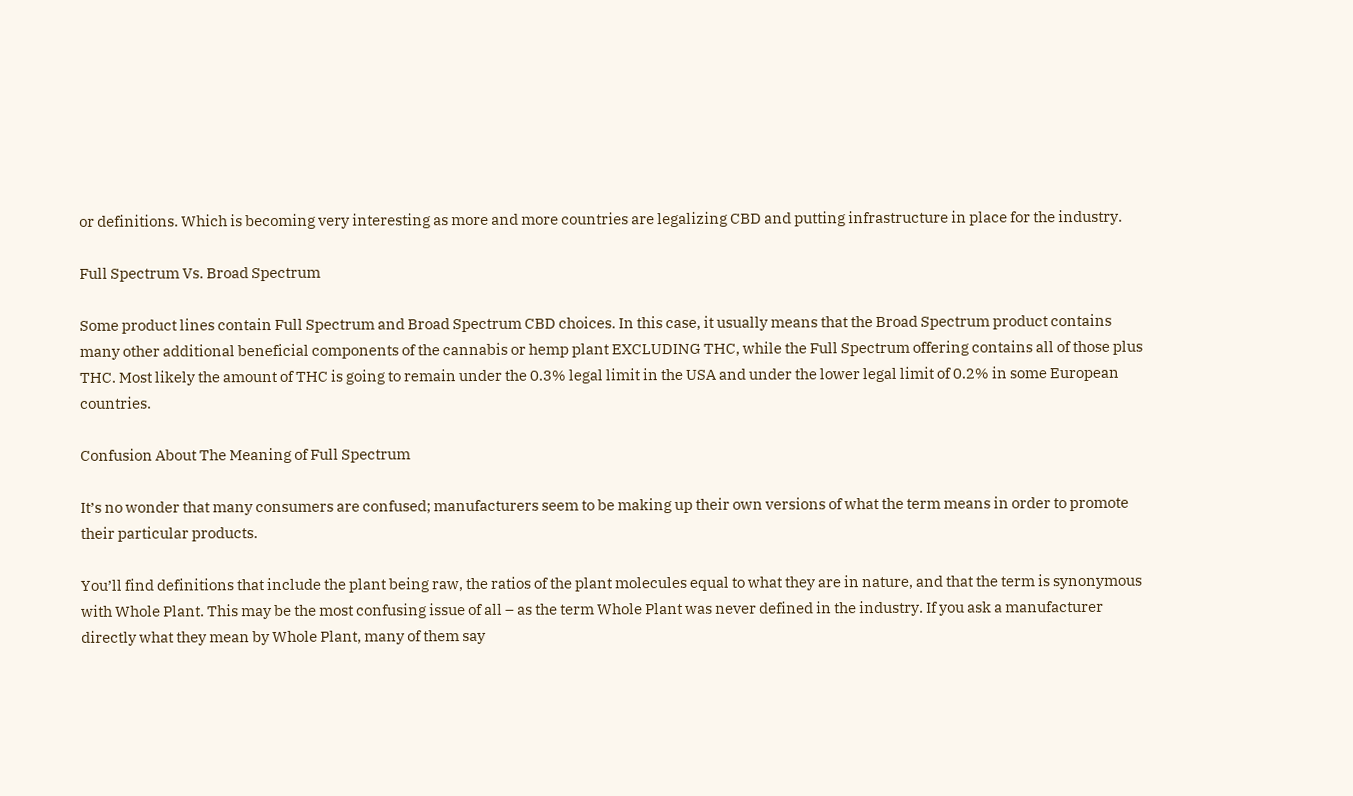or definitions. Which is becoming very interesting as more and more countries are legalizing CBD and putting infrastructure in place for the industry.

Full Spectrum Vs. Broad Spectrum

Some product lines contain Full Spectrum and Broad Spectrum CBD choices. In this case, it usually means that the Broad Spectrum product contains many other additional beneficial components of the cannabis or hemp plant EXCLUDING THC, while the Full Spectrum offering contains all of those plus THC. Most likely the amount of THC is going to remain under the 0.3% legal limit in the USA and under the lower legal limit of 0.2% in some European countries.

Confusion About The Meaning of Full Spectrum

It’s no wonder that many consumers are confused; manufacturers seem to be making up their own versions of what the term means in order to promote their particular products.

You’ll find definitions that include the plant being raw, the ratios of the plant molecules equal to what they are in nature, and that the term is synonymous with Whole Plant. This may be the most confusing issue of all – as the term Whole Plant was never defined in the industry. If you ask a manufacturer directly what they mean by Whole Plant, many of them say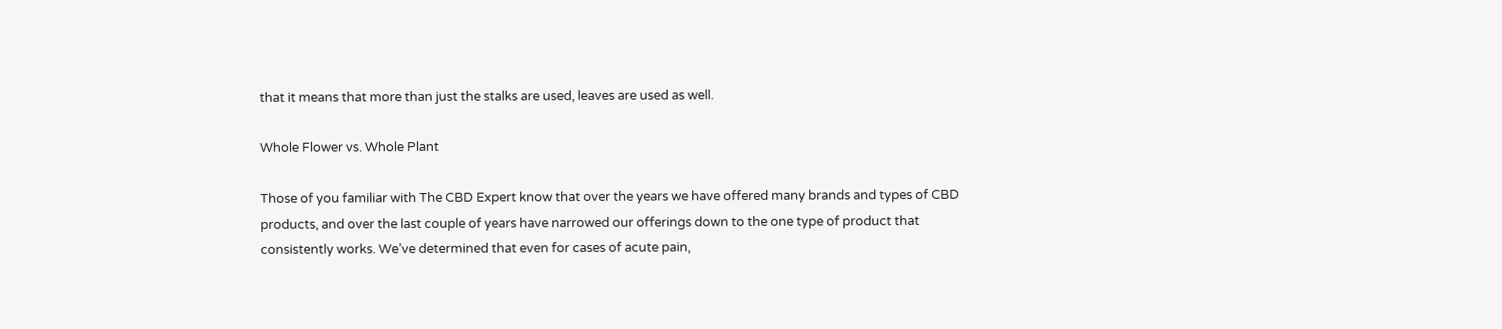that it means that more than just the stalks are used, leaves are used as well.

Whole Flower vs. Whole Plant

Those of you familiar with The CBD Expert know that over the years we have offered many brands and types of CBD products, and over the last couple of years have narrowed our offerings down to the one type of product that consistently works. We’ve determined that even for cases of acute pain,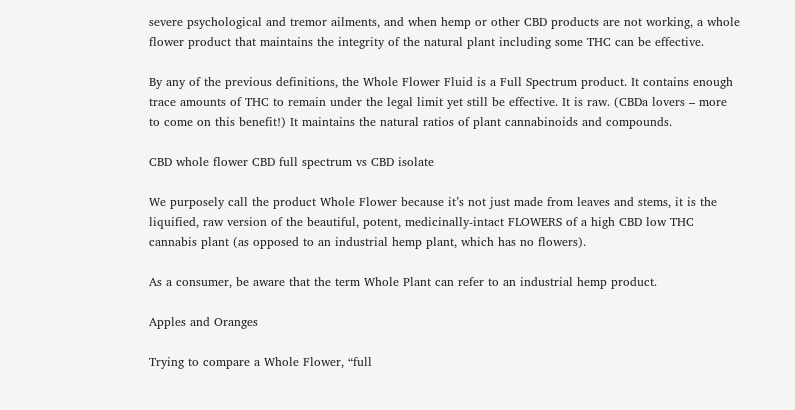severe psychological and tremor ailments, and when hemp or other CBD products are not working, a whole flower product that maintains the integrity of the natural plant including some THC can be effective.

By any of the previous definitions, the Whole Flower Fluid is a Full Spectrum product. It contains enough trace amounts of THC to remain under the legal limit yet still be effective. It is raw. (CBDa lovers – more to come on this benefit!) It maintains the natural ratios of plant cannabinoids and compounds.

CBD whole flower CBD full spectrum vs CBD isolate

We purposely call the product Whole Flower because it’s not just made from leaves and stems, it is the liquified, raw version of the beautiful, potent, medicinally-intact FLOWERS of a high CBD low THC cannabis plant (as opposed to an industrial hemp plant, which has no flowers).

As a consumer, be aware that the term Whole Plant can refer to an industrial hemp product.

Apples and Oranges

Trying to compare a Whole Flower, “full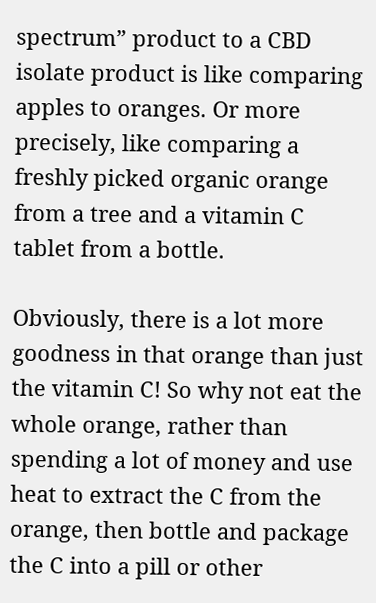spectrum” product to a CBD isolate product is like comparing apples to oranges. Or more precisely, like comparing a freshly picked organic orange from a tree and a vitamin C tablet from a bottle.

Obviously, there is a lot more goodness in that orange than just the vitamin C! So why not eat the whole orange, rather than spending a lot of money and use heat to extract the C from the orange, then bottle and package the C into a pill or other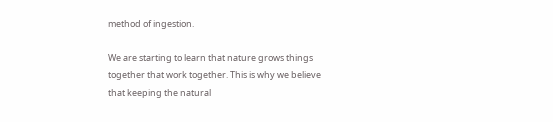method of ingestion.

We are starting to learn that nature grows things together that work together. This is why we believe that keeping the natural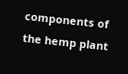components of the hemp plant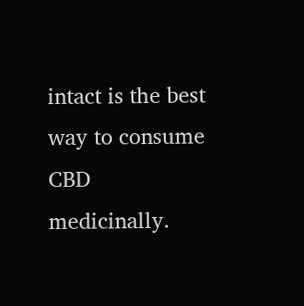intact is the best way to consume CBD medicinally.